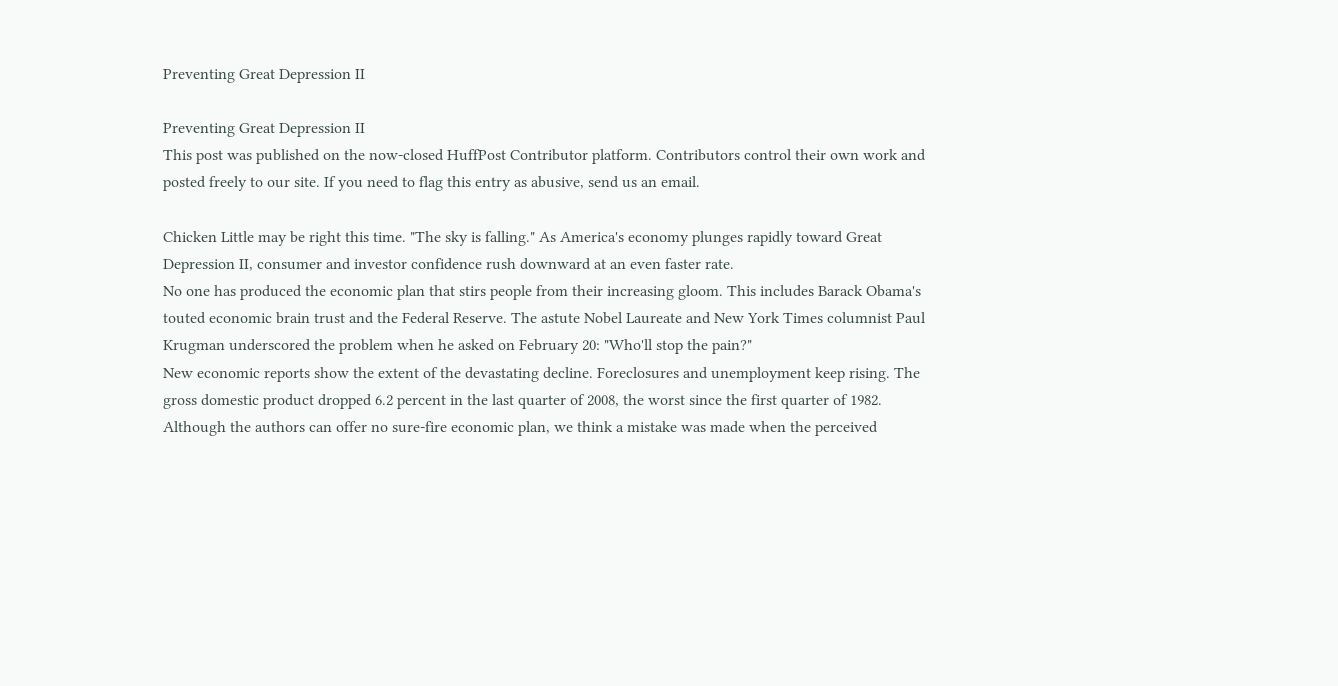Preventing Great Depression II

Preventing Great Depression II
This post was published on the now-closed HuffPost Contributor platform. Contributors control their own work and posted freely to our site. If you need to flag this entry as abusive, send us an email.

Chicken Little may be right this time. "The sky is falling." As America's economy plunges rapidly toward Great Depression II, consumer and investor confidence rush downward at an even faster rate.
No one has produced the economic plan that stirs people from their increasing gloom. This includes Barack Obama's touted economic brain trust and the Federal Reserve. The astute Nobel Laureate and New York Times columnist Paul Krugman underscored the problem when he asked on February 20: "Who'll stop the pain?"
New economic reports show the extent of the devastating decline. Foreclosures and unemployment keep rising. The gross domestic product dropped 6.2 percent in the last quarter of 2008, the worst since the first quarter of 1982.
Although the authors can offer no sure-fire economic plan, we think a mistake was made when the perceived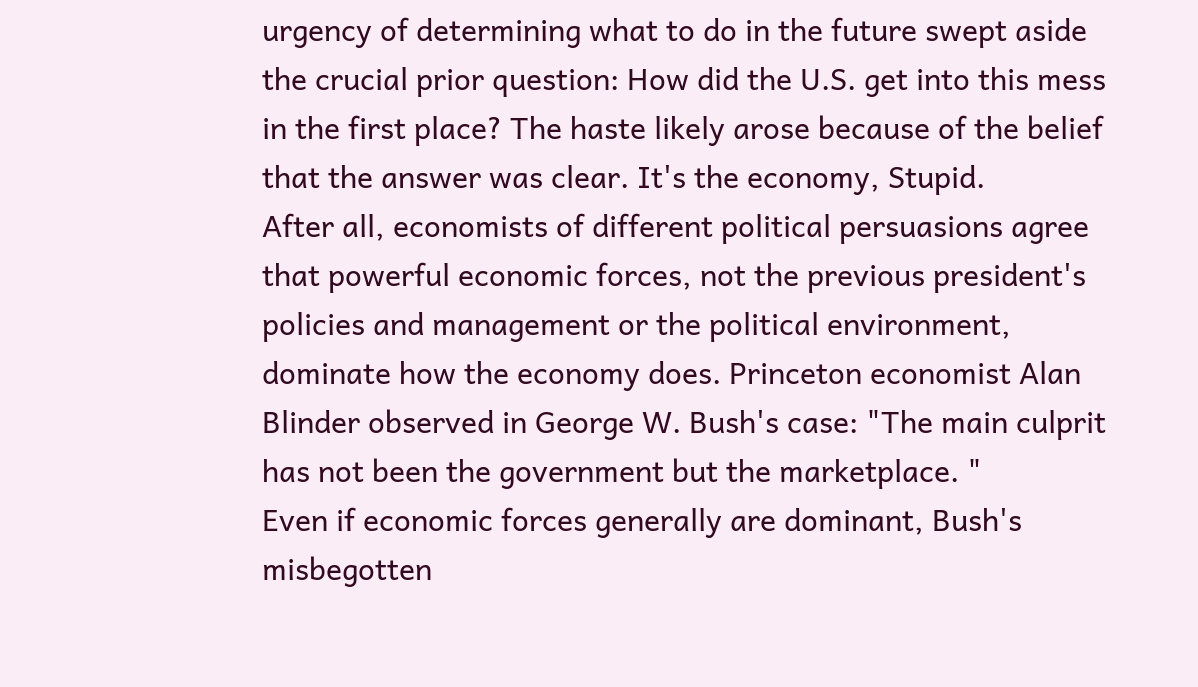urgency of determining what to do in the future swept aside the crucial prior question: How did the U.S. get into this mess in the first place? The haste likely arose because of the belief that the answer was clear. It's the economy, Stupid.
After all, economists of different political persuasions agree that powerful economic forces, not the previous president's policies and management or the political environment, dominate how the economy does. Princeton economist Alan Blinder observed in George W. Bush's case: "The main culprit has not been the government but the marketplace. "
Even if economic forces generally are dominant, Bush's misbegotten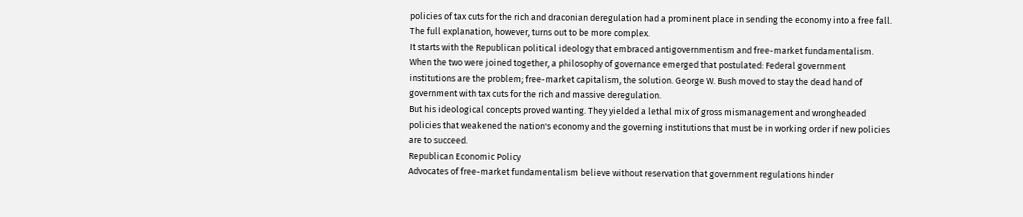policies of tax cuts for the rich and draconian deregulation had a prominent place in sending the economy into a free fall. The full explanation, however, turns out to be more complex.
It starts with the Republican political ideology that embraced antigovernmentism and free-market fundamentalism. When the two were joined together, a philosophy of governance emerged that postulated: Federal government institutions are the problem; free-market capitalism, the solution. George W. Bush moved to stay the dead hand of government with tax cuts for the rich and massive deregulation.
But his ideological concepts proved wanting. They yielded a lethal mix of gross mismanagement and wrongheaded policies that weakened the nation's economy and the governing institutions that must be in working order if new policies are to succeed.
Republican Economic Policy
Advocates of free-market fundamentalism believe without reservation that government regulations hinder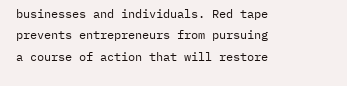businesses and individuals. Red tape prevents entrepreneurs from pursuing a course of action that will restore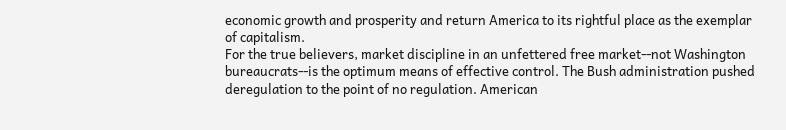economic growth and prosperity and return America to its rightful place as the exemplar of capitalism.
For the true believers, market discipline in an unfettered free market--not Washington bureaucrats--is the optimum means of effective control. The Bush administration pushed deregulation to the point of no regulation. American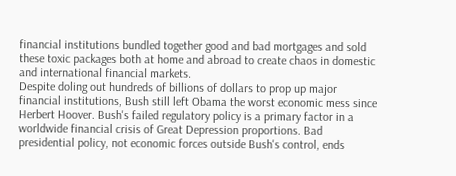financial institutions bundled together good and bad mortgages and sold these toxic packages both at home and abroad to create chaos in domestic and international financial markets.
Despite doling out hundreds of billions of dollars to prop up major financial institutions, Bush still left Obama the worst economic mess since Herbert Hoover. Bush's failed regulatory policy is a primary factor in a worldwide financial crisis of Great Depression proportions. Bad presidential policy, not economic forces outside Bush's control, ends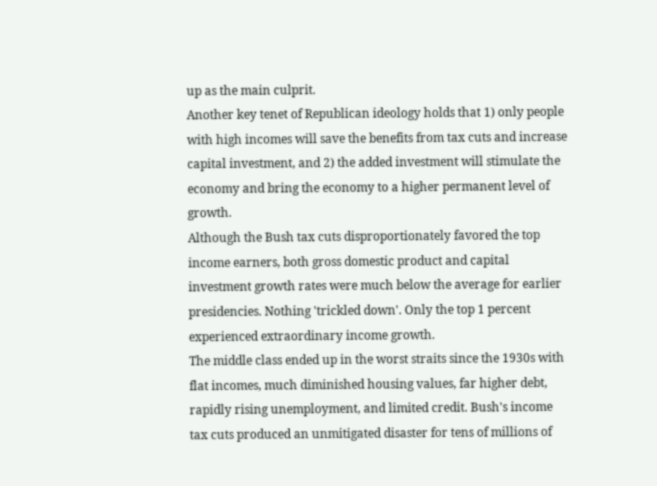up as the main culprit.
Another key tenet of Republican ideology holds that 1) only people with high incomes will save the benefits from tax cuts and increase capital investment, and 2) the added investment will stimulate the economy and bring the economy to a higher permanent level of growth.
Although the Bush tax cuts disproportionately favored the top income earners, both gross domestic product and capital investment growth rates were much below the average for earlier presidencies. Nothing 'trickled down'. Only the top 1 percent experienced extraordinary income growth.
The middle class ended up in the worst straits since the 1930s with flat incomes, much diminished housing values, far higher debt, rapidly rising unemployment, and limited credit. Bush's income tax cuts produced an unmitigated disaster for tens of millions of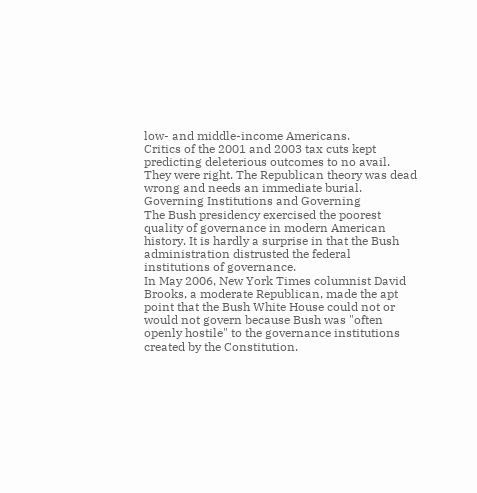low- and middle-income Americans.
Critics of the 2001 and 2003 tax cuts kept predicting deleterious outcomes to no avail. They were right. The Republican theory was dead wrong and needs an immediate burial.
Governing Institutions and Governing
The Bush presidency exercised the poorest quality of governance in modern American history. It is hardly a surprise in that the Bush administration distrusted the federal institutions of governance.
In May 2006, New York Times columnist David Brooks, a moderate Republican, made the apt point that the Bush White House could not or would not govern because Bush was "often openly hostile" to the governance institutions created by the Constitution.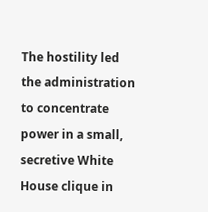The hostility led the administration to concentrate power in a small, secretive White House clique in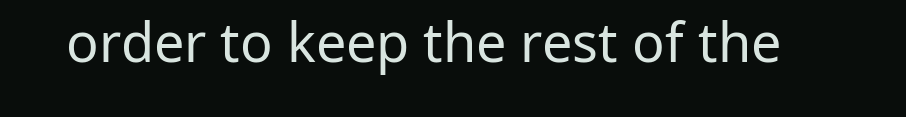order to keep the rest of the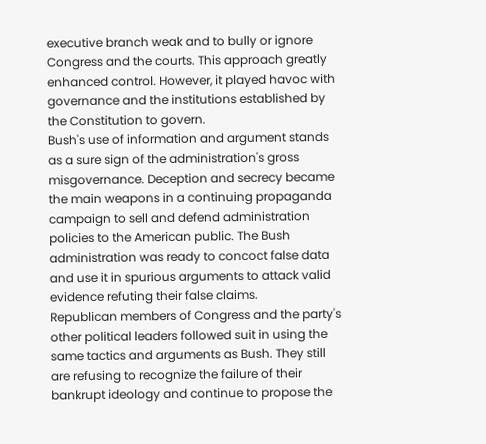executive branch weak and to bully or ignore Congress and the courts. This approach greatly enhanced control. However, it played havoc with governance and the institutions established by the Constitution to govern.
Bush's use of information and argument stands as a sure sign of the administration's gross misgovernance. Deception and secrecy became the main weapons in a continuing propaganda campaign to sell and defend administration policies to the American public. The Bush administration was ready to concoct false data and use it in spurious arguments to attack valid evidence refuting their false claims.
Republican members of Congress and the party's other political leaders followed suit in using the same tactics and arguments as Bush. They still are refusing to recognize the failure of their bankrupt ideology and continue to propose the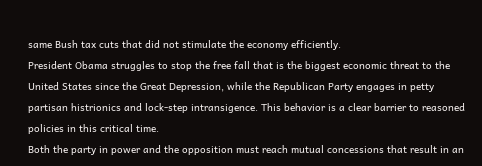same Bush tax cuts that did not stimulate the economy efficiently.
President Obama struggles to stop the free fall that is the biggest economic threat to the United States since the Great Depression, while the Republican Party engages in petty partisan histrionics and lock-step intransigence. This behavior is a clear barrier to reasoned policies in this critical time.
Both the party in power and the opposition must reach mutual concessions that result in an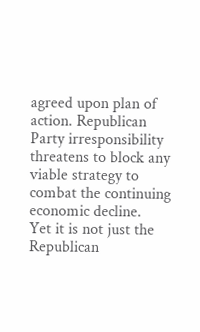agreed upon plan of action. Republican Party irresponsibility threatens to block any viable strategy to combat the continuing economic decline.
Yet it is not just the Republican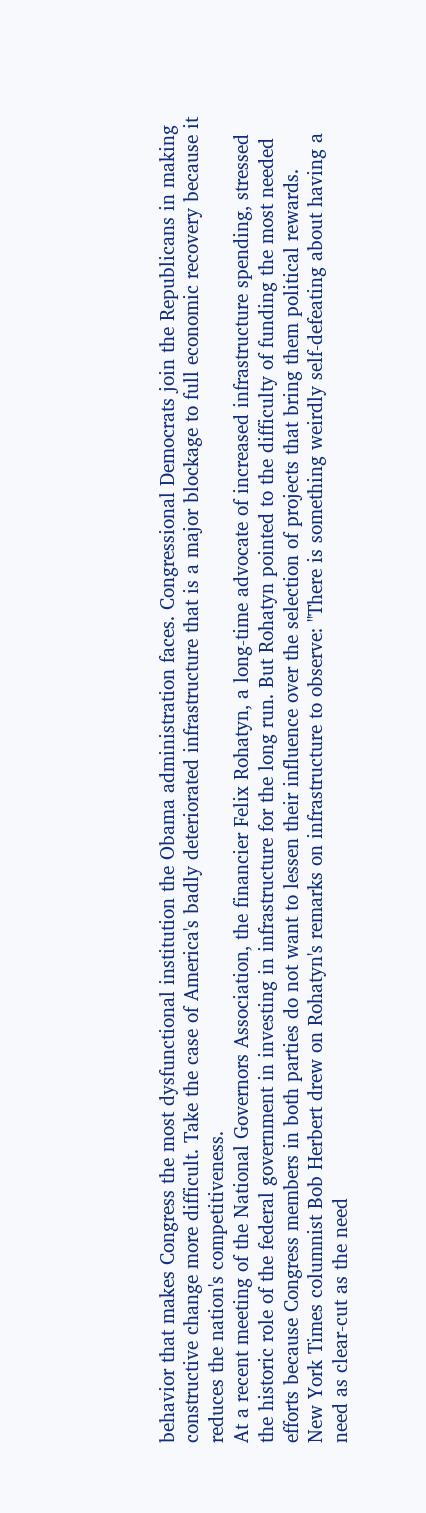behavior that makes Congress the most dysfunctional institution the Obama administration faces. Congressional Democrats join the Republicans in making constructive change more difficult. Take the case of America's badly deteriorated infrastructure that is a major blockage to full economic recovery because it reduces the nation's competitiveness.
At a recent meeting of the National Governors Association, the financier Felix Rohatyn, a long-time advocate of increased infrastructure spending, stressed the historic role of the federal government in investing in infrastructure for the long run. But Rohatyn pointed to the difficulty of funding the most needed efforts because Congress members in both parties do not want to lessen their influence over the selection of projects that bring them political rewards.
New York Times columnist Bob Herbert drew on Rohatyn's remarks on infrastructure to observe: "There is something weirdly self-defeating about having a need as clear-cut as the need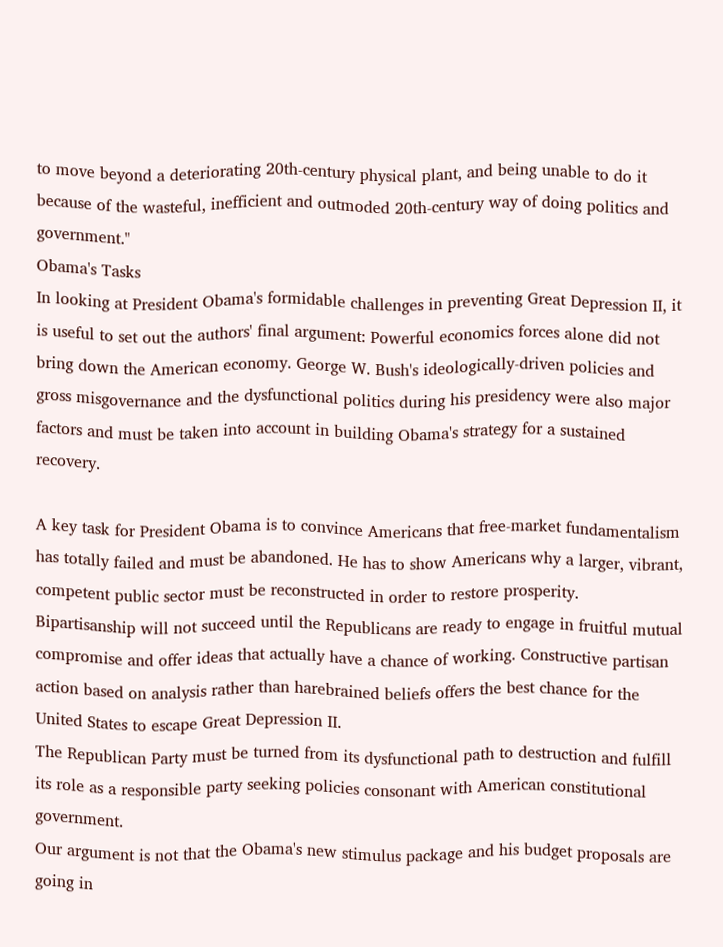to move beyond a deteriorating 20th-century physical plant, and being unable to do it because of the wasteful, inefficient and outmoded 20th-century way of doing politics and government."
Obama's Tasks
In looking at President Obama's formidable challenges in preventing Great Depression II, it is useful to set out the authors' final argument: Powerful economics forces alone did not bring down the American economy. George W. Bush's ideologically-driven policies and gross misgovernance and the dysfunctional politics during his presidency were also major factors and must be taken into account in building Obama's strategy for a sustained recovery.

A key task for President Obama is to convince Americans that free-market fundamentalism has totally failed and must be abandoned. He has to show Americans why a larger, vibrant, competent public sector must be reconstructed in order to restore prosperity.
Bipartisanship will not succeed until the Republicans are ready to engage in fruitful mutual compromise and offer ideas that actually have a chance of working. Constructive partisan action based on analysis rather than harebrained beliefs offers the best chance for the United States to escape Great Depression II.
The Republican Party must be turned from its dysfunctional path to destruction and fulfill its role as a responsible party seeking policies consonant with American constitutional government.
Our argument is not that the Obama's new stimulus package and his budget proposals are going in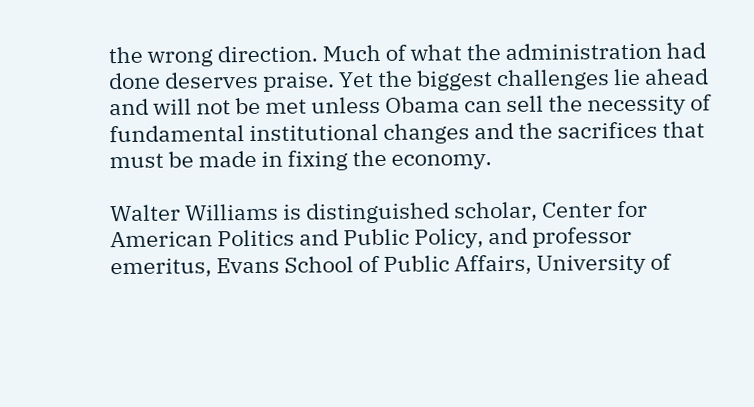the wrong direction. Much of what the administration had done deserves praise. Yet the biggest challenges lie ahead and will not be met unless Obama can sell the necessity of fundamental institutional changes and the sacrifices that must be made in fixing the economy.

Walter Williams is distinguished scholar, Center for American Politics and Public Policy, and professor emeritus, Evans School of Public Affairs, University of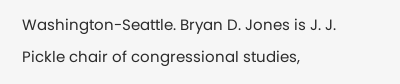Washington-Seattle. Bryan D. Jones is J. J. Pickle chair of congressional studies,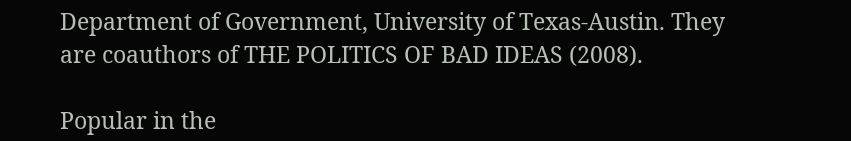Department of Government, University of Texas-Austin. They are coauthors of THE POLITICS OF BAD IDEAS (2008).

Popular in the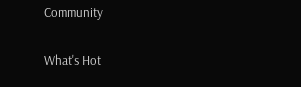Community


What's Hot